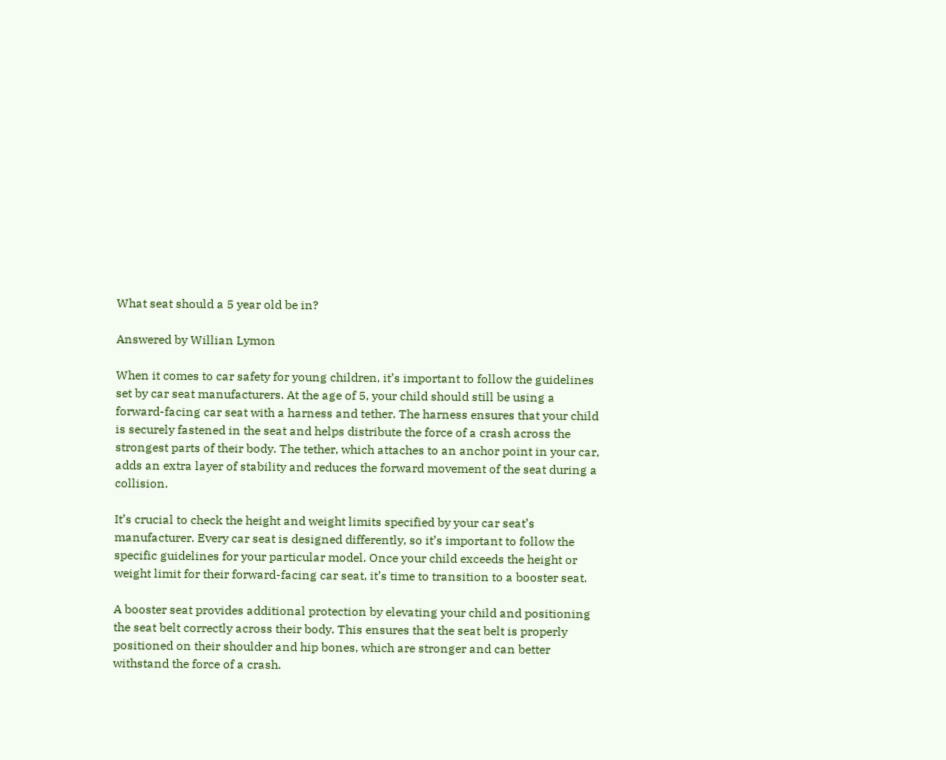What seat should a 5 year old be in?

Answered by Willian Lymon

When it comes to car safety for young children, it’s important to follow the guidelines set by car seat manufacturers. At the age of 5, your child should still be using a forward-facing car seat with a harness and tether. The harness ensures that your child is securely fastened in the seat and helps distribute the force of a crash across the strongest parts of their body. The tether, which attaches to an anchor point in your car, adds an extra layer of stability and reduces the forward movement of the seat during a collision.

It’s crucial to check the height and weight limits specified by your car seat’s manufacturer. Every car seat is designed differently, so it’s important to follow the specific guidelines for your particular model. Once your child exceeds the height or weight limit for their forward-facing car seat, it’s time to transition to a booster seat.

A booster seat provides additional protection by elevating your child and positioning the seat belt correctly across their body. This ensures that the seat belt is properly positioned on their shoulder and hip bones, which are stronger and can better withstand the force of a crash.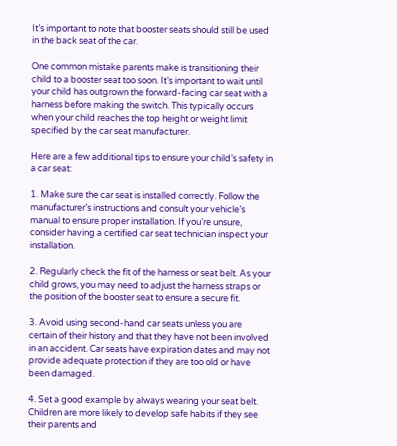It’s important to note that booster seats should still be used in the back seat of the car.

One common mistake parents make is transitioning their child to a booster seat too soon. It’s important to wait until your child has outgrown the forward-facing car seat with a harness before making the switch. This typically occurs when your child reaches the top height or weight limit specified by the car seat manufacturer.

Here are a few additional tips to ensure your child’s safety in a car seat:

1. Make sure the car seat is installed correctly. Follow the manufacturer’s instructions and consult your vehicle’s manual to ensure proper installation. If you’re unsure, consider having a certified car seat technician inspect your installation.

2. Regularly check the fit of the harness or seat belt. As your child grows, you may need to adjust the harness straps or the position of the booster seat to ensure a secure fit.

3. Avoid using second-hand car seats unless you are certain of their history and that they have not been involved in an accident. Car seats have expiration dates and may not provide adequate protection if they are too old or have been damaged.

4. Set a good example by always wearing your seat belt. Children are more likely to develop safe habits if they see their parents and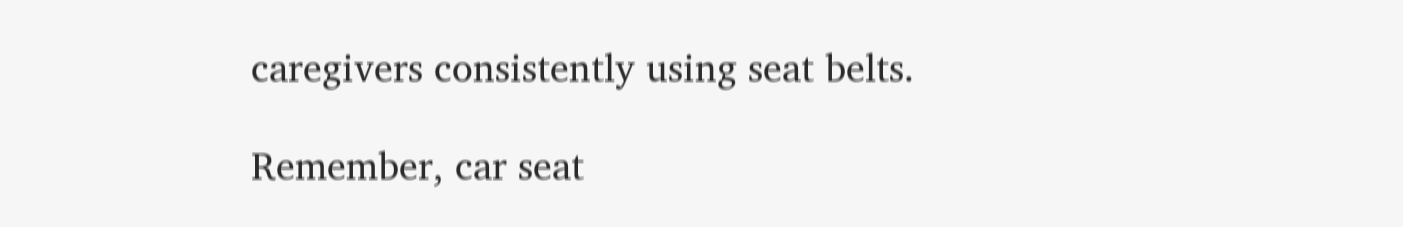caregivers consistently using seat belts.

Remember, car seat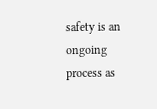safety is an ongoing process as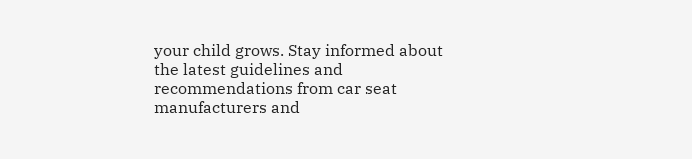your child grows. Stay informed about the latest guidelines and recommendations from car seat manufacturers and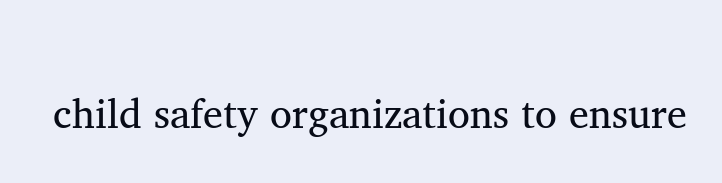child safety organizations to ensure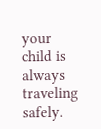your child is always traveling safely.